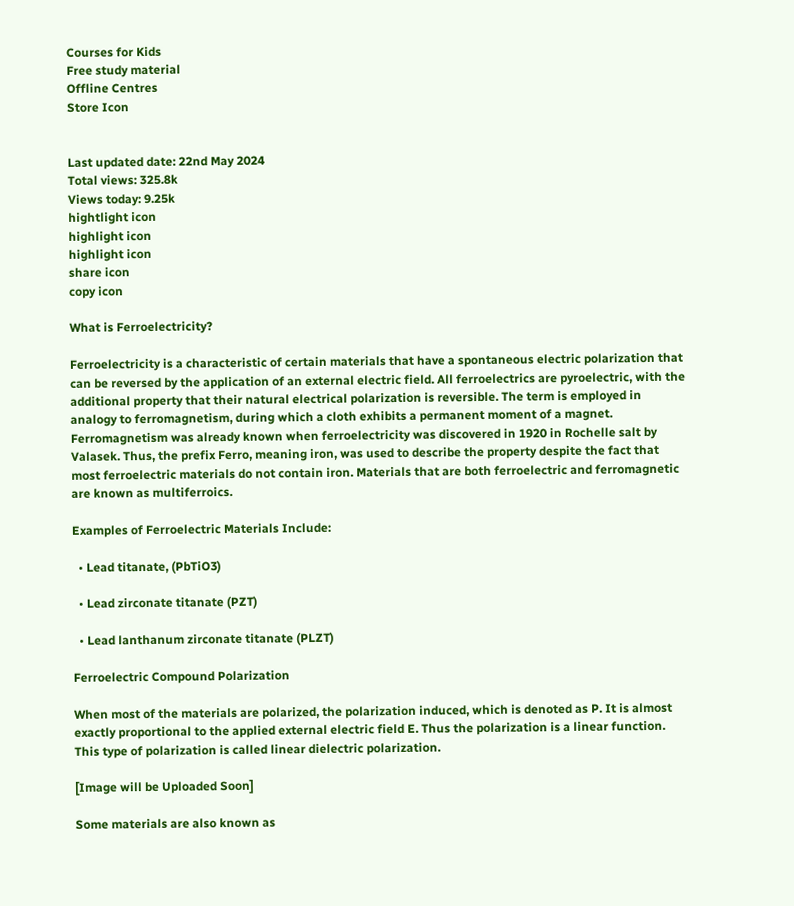Courses for Kids
Free study material
Offline Centres
Store Icon


Last updated date: 22nd May 2024
Total views: 325.8k
Views today: 9.25k
hightlight icon
highlight icon
highlight icon
share icon
copy icon

What is Ferroelectricity?

Ferroelectricity is a characteristic of certain materials that have a spontaneous electric polarization that can be reversed by the application of an external electric field. All ferroelectrics are pyroelectric, with the additional property that their natural electrical polarization is reversible. The term is employed in analogy to ferromagnetism, during which a cloth exhibits a permanent moment of a magnet. Ferromagnetism was already known when ferroelectricity was discovered in 1920 in Rochelle salt by Valasek. Thus, the prefix Ferro, meaning iron, was used to describe the property despite the fact that most ferroelectric materials do not contain iron. Materials that are both ferroelectric and ferromagnetic are known as multiferroics.

Examples of Ferroelectric Materials Include:

  • Lead titanate, (PbTiO3)

  • Lead zirconate titanate (PZT)

  • Lead lanthanum zirconate titanate (PLZT)

Ferroelectric Compound Polarization

When most of the materials are polarized, the polarization induced, which is denoted as P. It is almost exactly proportional to the applied external electric field E. Thus the polarization is a linear function. This type of polarization is called linear dielectric polarization.

[Image will be Uploaded Soon]

Some materials are also known as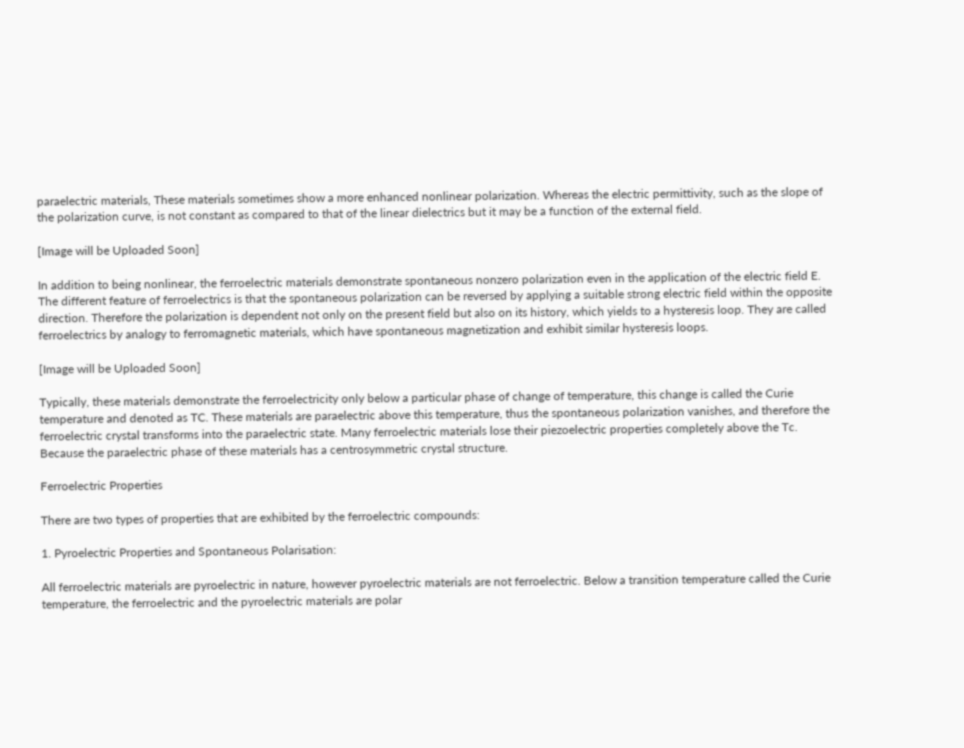paraelectric materials, These materials sometimes show a more enhanced nonlinear polarization. Whereas the electric permittivity, such as the slope of the polarization curve, is not constant as compared to that of the linear dielectrics but it may be a function of the external field.

[Image will be Uploaded Soon]

In addition to being nonlinear, the ferroelectric materials demonstrate spontaneous nonzero polarization even in the application of the electric field E. The different feature of ferroelectrics is that the spontaneous polarization can be reversed by applying a suitable strong electric field within the opposite direction. Therefore the polarization is dependent not only on the present field but also on its history, which yields to a hysteresis loop. They are called ferroelectrics by analogy to ferromagnetic materials, which have spontaneous magnetization and exhibit similar hysteresis loops.

[Image will be Uploaded Soon]

Typically, these materials demonstrate the ferroelectricity only below a particular phase of change of temperature, this change is called the Curie temperature and denoted as TC. These materials are paraelectric above this temperature, thus the spontaneous polarization vanishes, and therefore the ferroelectric crystal transforms into the paraelectric state. Many ferroelectric materials lose their piezoelectric properties completely above the Tc. Because the paraelectric phase of these materials has a centrosymmetric crystal structure.

Ferroelectric Properties

There are two types of properties that are exhibited by the ferroelectric compounds:

1. Pyroelectric Properties and Spontaneous Polarisation:

All ferroelectric materials are pyroelectric in nature, however pyroelectric materials are not ferroelectric. Below a transition temperature called the Curie temperature, the ferroelectric and the pyroelectric materials are polar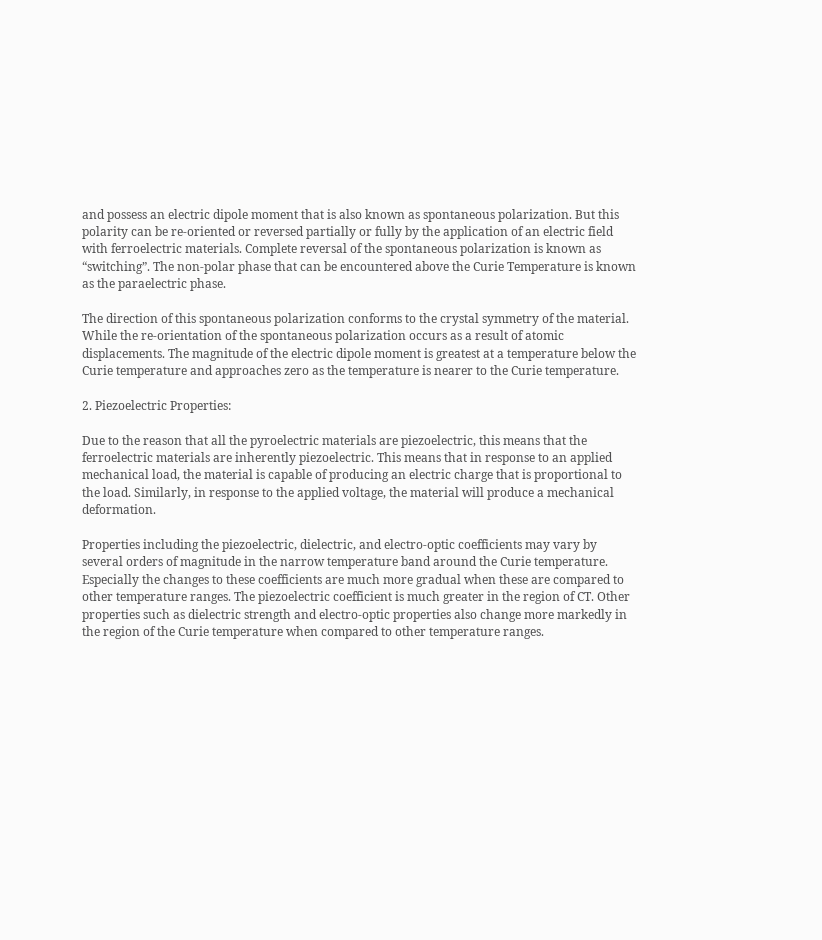and possess an electric dipole moment that is also known as spontaneous polarization. But this polarity can be re-oriented or reversed partially or fully by the application of an electric field with ferroelectric materials. Complete reversal of the spontaneous polarization is known as “switching”. The non-polar phase that can be encountered above the Curie Temperature is known as the paraelectric phase.

The direction of this spontaneous polarization conforms to the crystal symmetry of the material. While the re-orientation of the spontaneous polarization occurs as a result of atomic displacements. The magnitude of the electric dipole moment is greatest at a temperature below the Curie temperature and approaches zero as the temperature is nearer to the Curie temperature.

2. Piezoelectric Properties:

Due to the reason that all the pyroelectric materials are piezoelectric, this means that the ferroelectric materials are inherently piezoelectric. This means that in response to an applied mechanical load, the material is capable of producing an electric charge that is proportional to the load. Similarly, in response to the applied voltage, the material will produce a mechanical deformation.

Properties including the piezoelectric, dielectric, and electro-optic coefficients may vary by several orders of magnitude in the narrow temperature band around the Curie temperature. Especially the changes to these coefficients are much more gradual when these are compared to other temperature ranges. The piezoelectric coefficient is much greater in the region of CT. Other properties such as dielectric strength and electro-optic properties also change more markedly in the region of the Curie temperature when compared to other temperature ranges.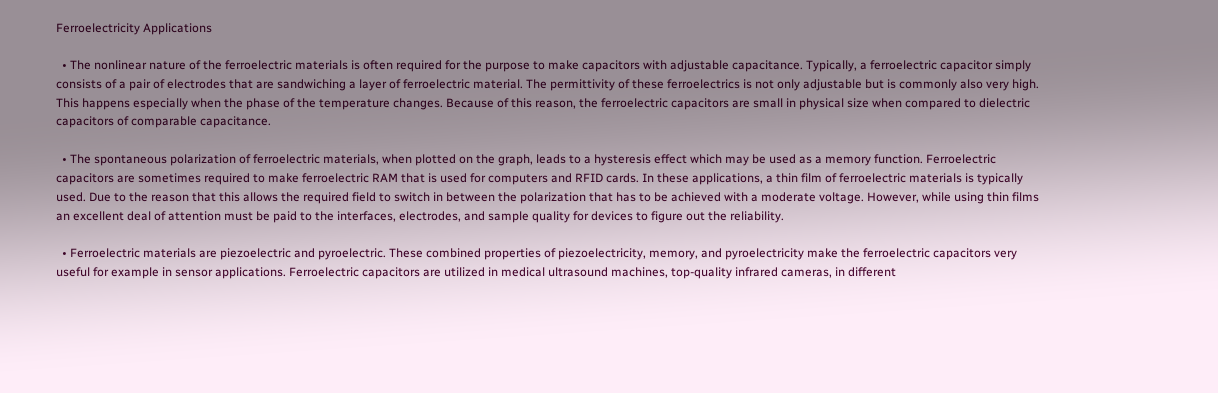Ferroelectricity Applications

  • The nonlinear nature of the ferroelectric materials is often required for the purpose to make capacitors with adjustable capacitance. Typically, a ferroelectric capacitor simply consists of a pair of electrodes that are sandwiching a layer of ferroelectric material. The permittivity of these ferroelectrics is not only adjustable but is commonly also very high. This happens especially when the phase of the temperature changes. Because of this reason, the ferroelectric capacitors are small in physical size when compared to dielectric capacitors of comparable capacitance.

  • The spontaneous polarization of ferroelectric materials, when plotted on the graph, leads to a hysteresis effect which may be used as a memory function. Ferroelectric capacitors are sometimes required to make ferroelectric RAM that is used for computers and RFID cards. In these applications, a thin film of ferroelectric materials is typically used. Due to the reason that this allows the required field to switch in between the polarization that has to be achieved with a moderate voltage. However, while using thin films an excellent deal of attention must be paid to the interfaces, electrodes, and sample quality for devices to figure out the reliability.

  • Ferroelectric materials are piezoelectric and pyroelectric. These combined properties of piezoelectricity, memory, and pyroelectricity make the ferroelectric capacitors very useful for example in sensor applications. Ferroelectric capacitors are utilized in medical ultrasound machines, top-quality infrared cameras, in different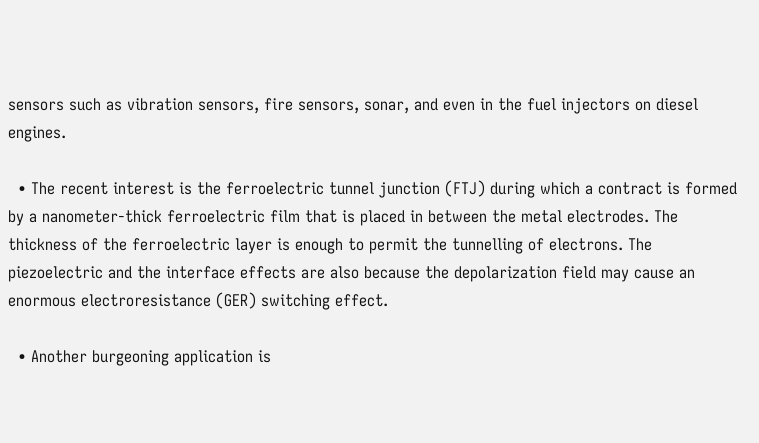sensors such as vibration sensors, fire sensors, sonar, and even in the fuel injectors on diesel engines.

  • The recent interest is the ferroelectric tunnel junction (FTJ) during which a contract is formed by a nanometer-thick ferroelectric film that is placed in between the metal electrodes. The thickness of the ferroelectric layer is enough to permit the tunnelling of electrons. The piezoelectric and the interface effects are also because the depolarization field may cause an enormous electroresistance (GER) switching effect.

  • Another burgeoning application is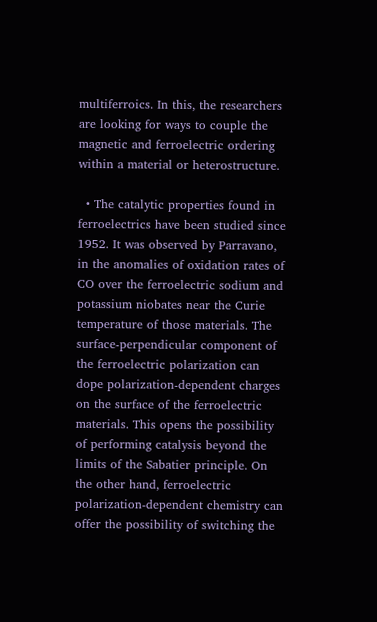multiferroics. In this, the researchers are looking for ways to couple the magnetic and ferroelectric ordering within a material or heterostructure.

  • The catalytic properties found in ferroelectrics have been studied since 1952. It was observed by Parravano, in the anomalies of oxidation rates of CO over the ferroelectric sodium and potassium niobates near the Curie temperature of those materials. The surface-perpendicular component of the ferroelectric polarization can dope polarization-dependent charges on the surface of the ferroelectric materials. This opens the possibility of performing catalysis beyond the limits of the Sabatier principle. On the other hand, ferroelectric polarization-dependent chemistry can offer the possibility of switching the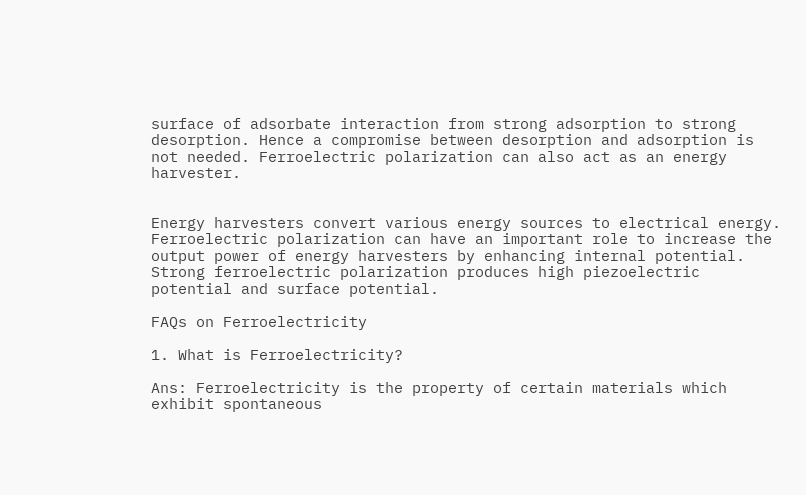surface of adsorbate interaction from strong adsorption to strong desorption. Hence a compromise between desorption and adsorption is not needed. Ferroelectric polarization can also act as an energy harvester.


Energy harvesters convert various energy sources to electrical energy. Ferroelectric polarization can have an important role to increase the output power of energy harvesters by enhancing internal potential. Strong ferroelectric polarization produces high piezoelectric potential and surface potential.

FAQs on Ferroelectricity

1. What is Ferroelectricity?

Ans: Ferroelectricity is the property of certain materials which exhibit spontaneous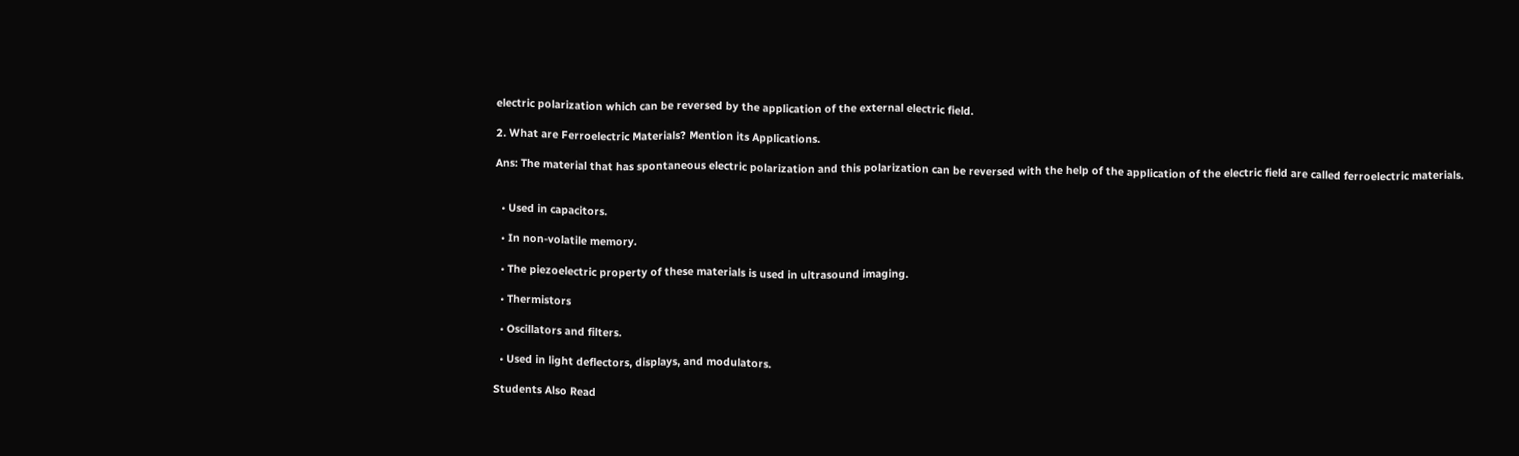electric polarization which can be reversed by the application of the external electric field.

2. What are Ferroelectric Materials? Mention its Applications.

Ans: The material that has spontaneous electric polarization and this polarization can be reversed with the help of the application of the electric field are called ferroelectric materials.


  • Used in capacitors.

  • In non-volatile memory.

  • The piezoelectric property of these materials is used in ultrasound imaging.

  • Thermistors

  • Oscillators and filters.

  • Used in light deflectors, displays, and modulators.

Students Also Read